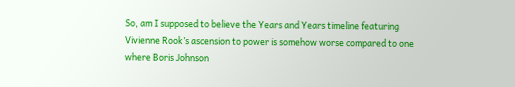So, am I supposed to believe the Years and Years timeline featuring Vivienne Rook’s ascension to power is somehow worse compared to one where Boris Johnson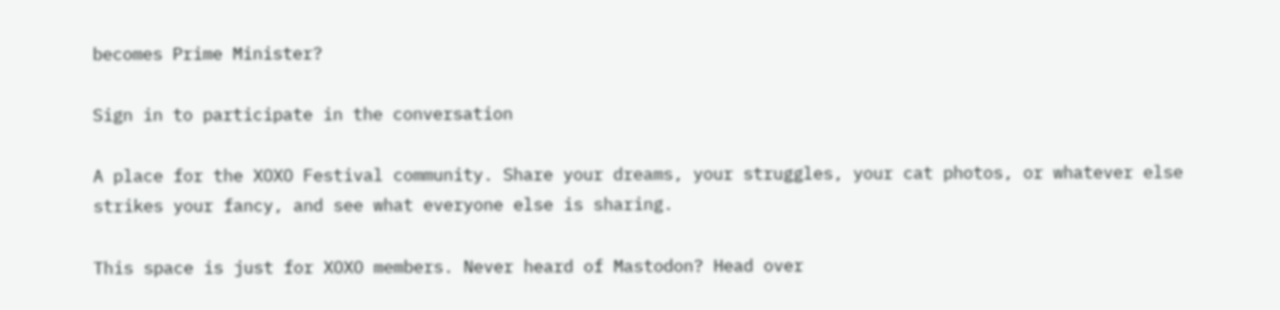becomes Prime Minister?

Sign in to participate in the conversation

A place for the XOXO Festival community. Share your dreams, your struggles, your cat photos, or whatever else strikes your fancy, and see what everyone else is sharing.

This space is just for XOXO members. Never heard of Mastodon? Head over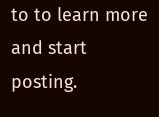to to learn more and start posting.